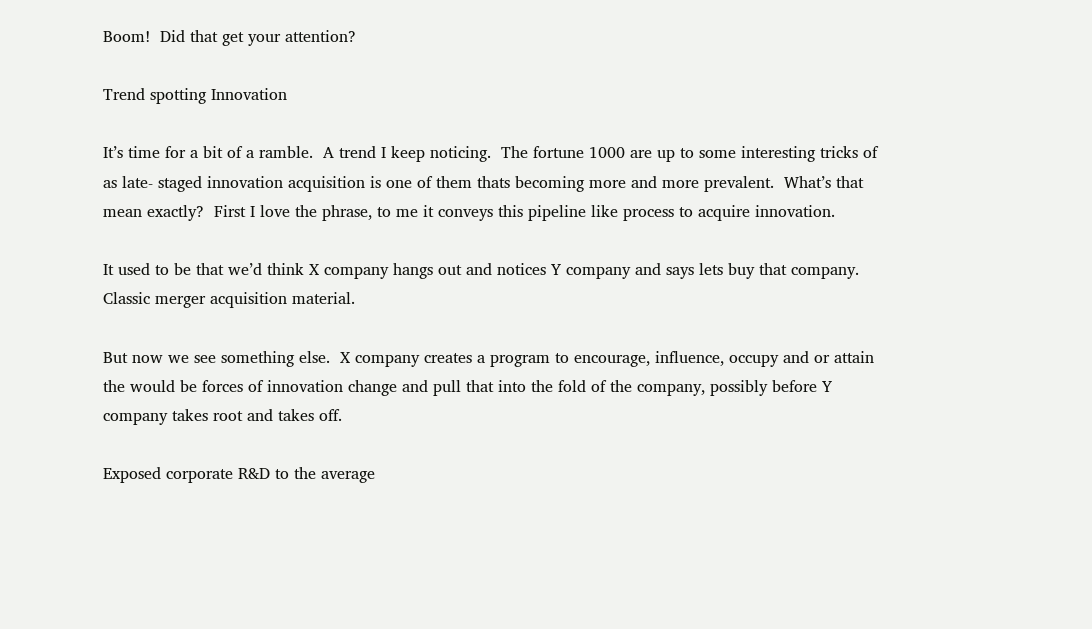Boom!  Did that get your attention?

Trend spotting Innovation

It’s time for a bit of a ramble.  A trend I keep noticing.  The fortune 1000 are up to some interesting tricks of as late- staged innovation acquisition is one of them thats becoming more and more prevalent.  What’s that mean exactly?  First I love the phrase, to me it conveys this pipeline like process to acquire innovation.

It used to be that we’d think X company hangs out and notices Y company and says lets buy that company.  Classic merger acquisition material.

But now we see something else.  X company creates a program to encourage, influence, occupy and or attain the would be forces of innovation change and pull that into the fold of the company, possibly before Y company takes root and takes off.

Exposed corporate R&D to the average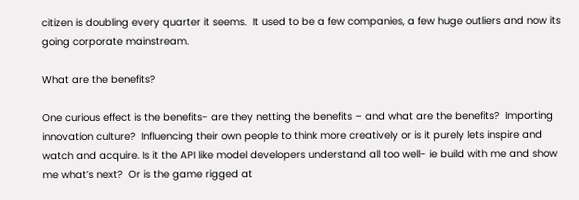citizen is doubling every quarter it seems.  It used to be a few companies, a few huge outliers and now its going corporate mainstream.

What are the benefits?

One curious effect is the benefits- are they netting the benefits – and what are the benefits?  Importing innovation culture?  Influencing their own people to think more creatively or is it purely lets inspire and watch and acquire. Is it the API like model developers understand all too well- ie build with me and show me what’s next?  Or is the game rigged at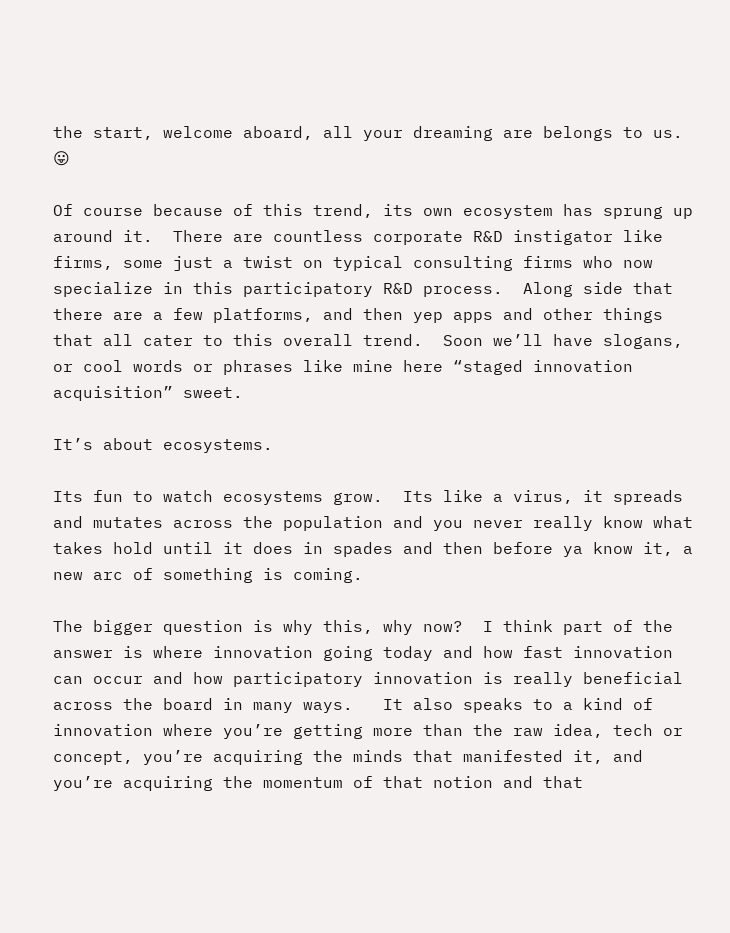the start, welcome aboard, all your dreaming are belongs to us.  😛

Of course because of this trend, its own ecosystem has sprung up around it.  There are countless corporate R&D instigator like firms, some just a twist on typical consulting firms who now specialize in this participatory R&D process.  Along side that there are a few platforms, and then yep apps and other things that all cater to this overall trend.  Soon we’ll have slogans, or cool words or phrases like mine here “staged innovation acquisition” sweet.

It’s about ecosystems.

Its fun to watch ecosystems grow.  Its like a virus, it spreads and mutates across the population and you never really know what takes hold until it does in spades and then before ya know it, a new arc of something is coming.

The bigger question is why this, why now?  I think part of the answer is where innovation going today and how fast innovation can occur and how participatory innovation is really beneficial across the board in many ways.   It also speaks to a kind of innovation where you’re getting more than the raw idea, tech or concept, you’re acquiring the minds that manifested it, and you’re acquiring the momentum of that notion and that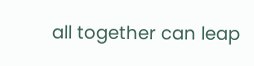all together can leap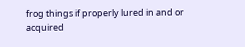frog things if properly lured in and or acquired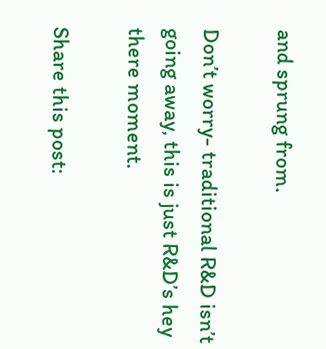and sprung from.

Don’t worry- traditional R&D isn’t going away, this is just R&D’s hey there moment.

Share this post: